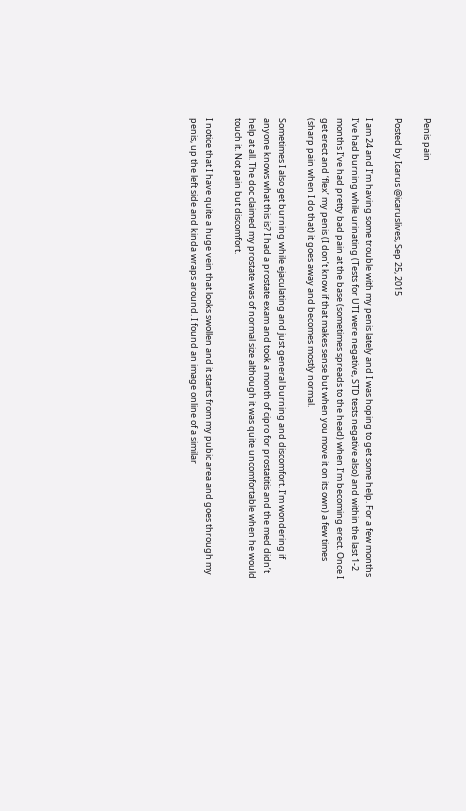Penis pain

Posted by Icarus @icaruslives, Sep 25, 2015

I am 24 and I’m having some trouble with my penis lately and I was hoping to get some help. For a few months I’ve had burning while urinating (Tests for UTI were negative, STD tests negative also) and within the last 1-2 months I’ve had pretty bad pain at the base (sometimes spreads to the head) when I’m becoming erect. Once I get erect and ‘flex’ my penis (I don’t know if that makes sense but when you move it on its own) a few times (sharp pain when I do that) it goes away and becomes mostly normal.

Sometimes I also get burning while ejaculating and just general burning and discomfort. I’m wondering if anyone knows what this is? I had a prostate exam and took a month of cipro for prostatitis and the med didn’t help at all. The doc claimed my prostate was of normal size although it was quite uncomfortable when he would touch it. Not pain but discomfort.

I notice that I have quite a huge vein that looks swollen and it starts from my pubic area and goes through my penis, up the left side and kinda wraps around. I found an image online of a similar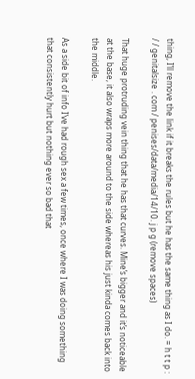thing, I’ll remove the link if it breaks the rules but he has the same thing as I do. = h t t p : / / genitalsize . com / penises/data/media/14/10. j p g (remove spaces)

That huge protruding vein thing that he has that curves. Mine’s bigger and it’s noticeable at the base, it also wraps more around to the side whereas his just kinda comes back into the middle.

As a side bit of info I’ve had rough sex a few times, once where I was doing something that consistently hurt but nothing ever so bad that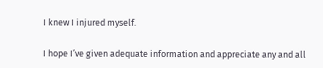I knew I injured myself.

I hope I’ve given adequate information and appreciate any and all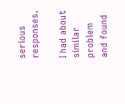serious responses.

I had about similar problem and found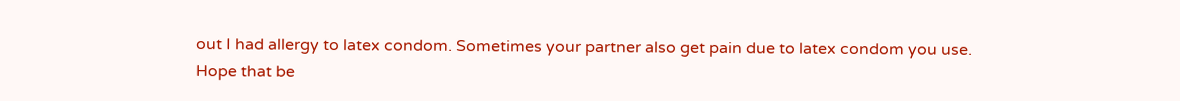out I had allergy to latex condom. Sometimes your partner also get pain due to latex condom you use.
Hope that be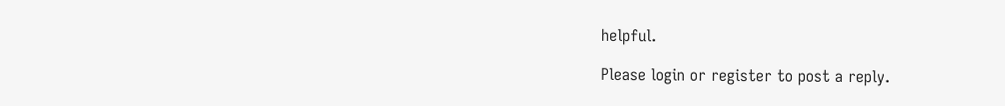helpful.

Please login or register to post a reply.